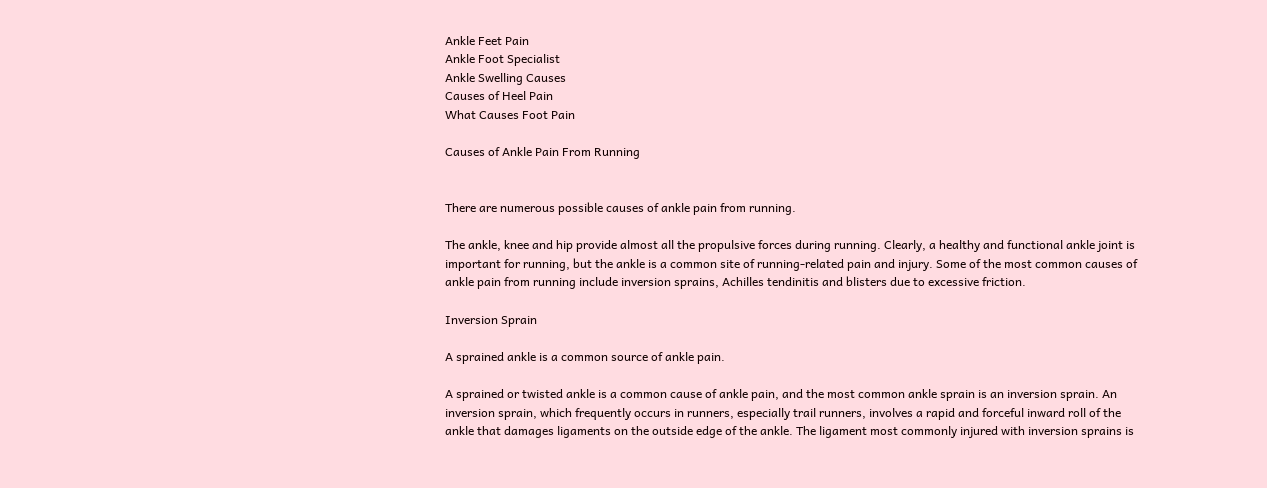Ankle Feet Pain
Ankle Foot Specialist
Ankle Swelling Causes
Causes of Heel Pain
What Causes Foot Pain

Causes of Ankle Pain From Running


There are numerous possible causes of ankle pain from running.

The ankle, knee and hip provide almost all the propulsive forces during running. Clearly, a healthy and functional ankle joint is important for running, but the ankle is a common site of running-related pain and injury. Some of the most common causes of ankle pain from running include inversion sprains, Achilles tendinitis and blisters due to excessive friction.

Inversion Sprain

A sprained ankle is a common source of ankle pain.

A sprained or twisted ankle is a common cause of ankle pain, and the most common ankle sprain is an inversion sprain. An inversion sprain, which frequently occurs in runners, especially trail runners, involves a rapid and forceful inward roll of the ankle that damages ligaments on the outside edge of the ankle. The ligament most commonly injured with inversion sprains is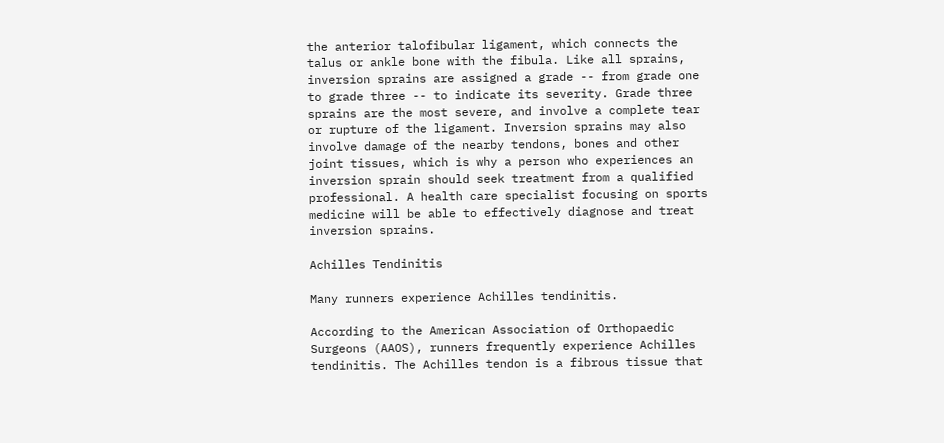the anterior talofibular ligament, which connects the talus or ankle bone with the fibula. Like all sprains, inversion sprains are assigned a grade -- from grade one to grade three -- to indicate its severity. Grade three sprains are the most severe, and involve a complete tear or rupture of the ligament. Inversion sprains may also involve damage of the nearby tendons, bones and other joint tissues, which is why a person who experiences an inversion sprain should seek treatment from a qualified professional. A health care specialist focusing on sports medicine will be able to effectively diagnose and treat inversion sprains.

Achilles Tendinitis

Many runners experience Achilles tendinitis.

According to the American Association of Orthopaedic Surgeons (AAOS), runners frequently experience Achilles tendinitis. The Achilles tendon is a fibrous tissue that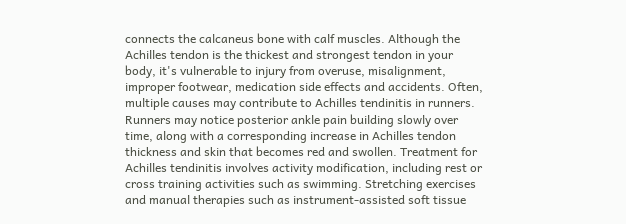connects the calcaneus bone with calf muscles. Although the Achilles tendon is the thickest and strongest tendon in your body, it's vulnerable to injury from overuse, misalignment, improper footwear, medication side effects and accidents. Often, multiple causes may contribute to Achilles tendinitis in runners. Runners may notice posterior ankle pain building slowly over time, along with a corresponding increase in Achilles tendon thickness and skin that becomes red and swollen. Treatment for Achilles tendinitis involves activity modification, including rest or cross training activities such as swimming. Stretching exercises and manual therapies such as instrument-assisted soft tissue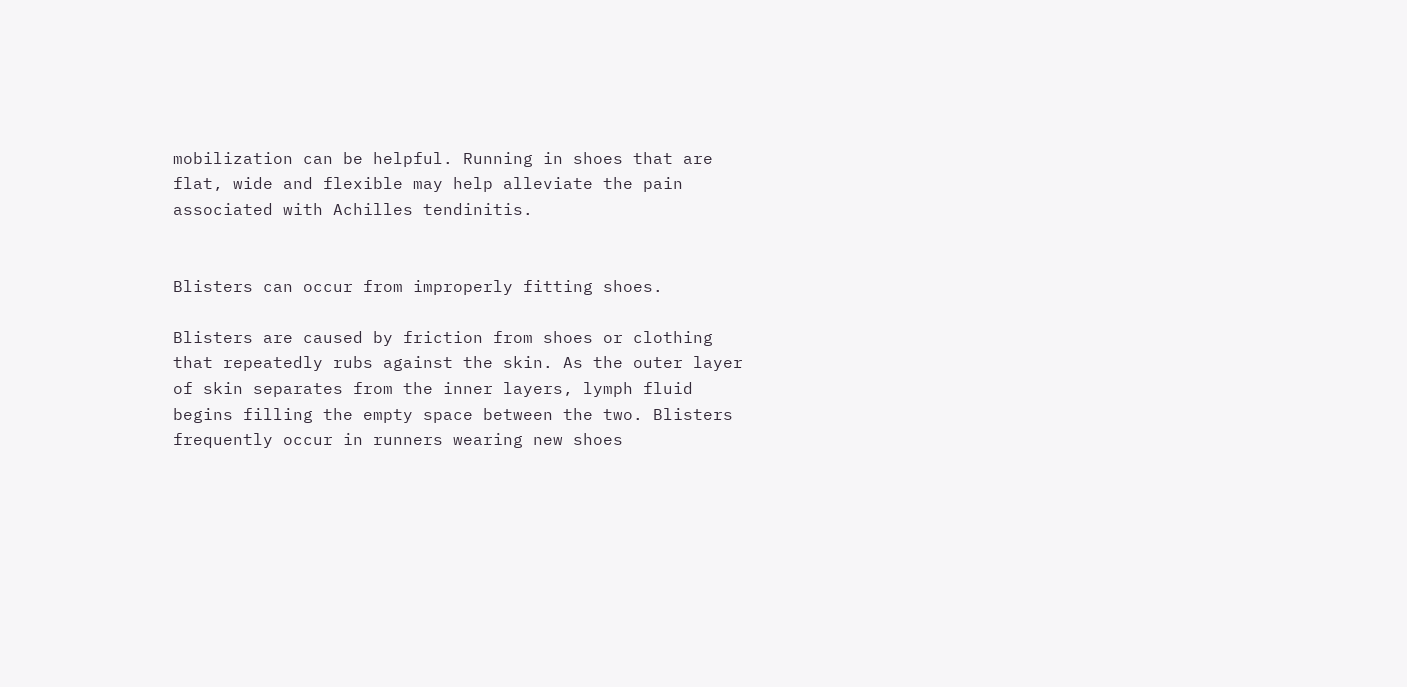mobilization can be helpful. Running in shoes that are flat, wide and flexible may help alleviate the pain associated with Achilles tendinitis.


Blisters can occur from improperly fitting shoes.

Blisters are caused by friction from shoes or clothing that repeatedly rubs against the skin. As the outer layer of skin separates from the inner layers, lymph fluid begins filling the empty space between the two. Blisters frequently occur in runners wearing new shoes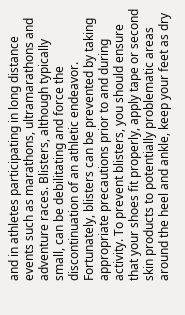and in athletes participating in long distance events such as marathons, ultramarathons and adventure races. Blisters, although typically small, can be debilitating and force the discontinuation of an athletic endeavor. Fortunately, blisters can be prevented by taking appropriate precautions prior to and during activity. To prevent blisters, you should ensure that your shoes fit properly, apply tape or second skin products to potentially problematic areas around the heel and ankle, keep your feet as dry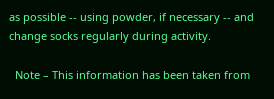as possible -- using powder, if necessary -- and change socks regularly during activity.

  Note – This information has been taken from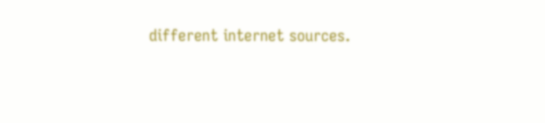different internet sources.